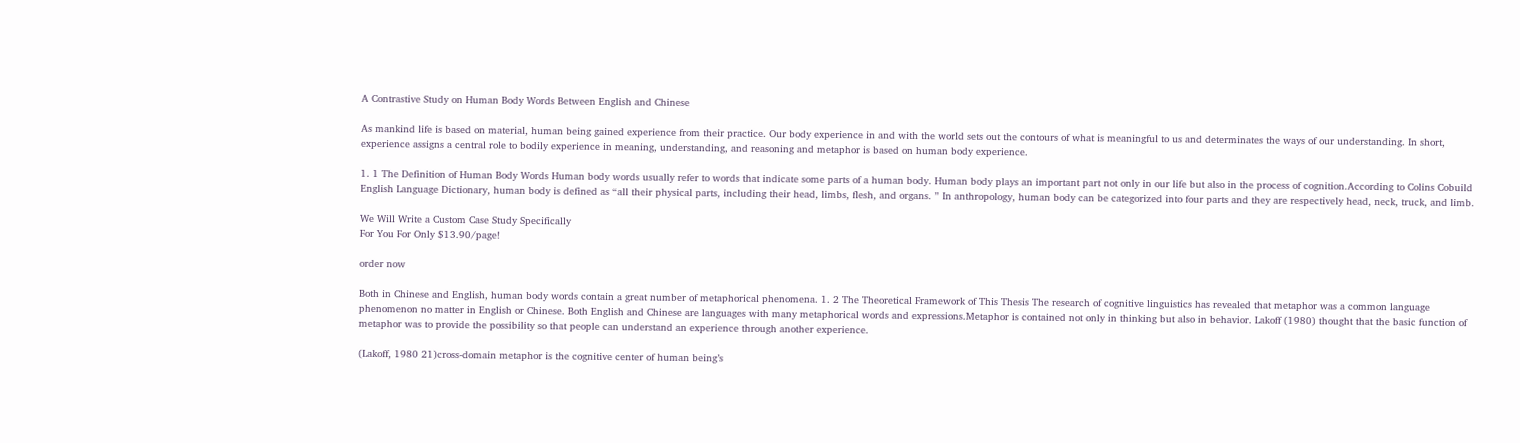A Contrastive Study on Human Body Words Between English and Chinese

As mankind life is based on material, human being gained experience from their practice. Our body experience in and with the world sets out the contours of what is meaningful to us and determinates the ways of our understanding. In short, experience assigns a central role to bodily experience in meaning, understanding, and reasoning and metaphor is based on human body experience.

1. 1 The Definition of Human Body Words Human body words usually refer to words that indicate some parts of a human body. Human body plays an important part not only in our life but also in the process of cognition.According to Colins Cobuild English Language Dictionary, human body is defined as “all their physical parts, including their head, limbs, flesh, and organs. ” In anthropology, human body can be categorized into four parts and they are respectively head, neck, truck, and limb.

We Will Write a Custom Case Study Specifically
For You For Only $13.90/page!

order now

Both in Chinese and English, human body words contain a great number of metaphorical phenomena. 1. 2 The Theoretical Framework of This Thesis The research of cognitive linguistics has revealed that metaphor was a common language phenomenon no matter in English or Chinese. Both English and Chinese are languages with many metaphorical words and expressions.Metaphor is contained not only in thinking but also in behavior. Lakoff (1980) thought that the basic function of metaphor was to provide the possibility so that people can understand an experience through another experience.

(Lakoff, 1980 21)cross-domain metaphor is the cognitive center of human being’s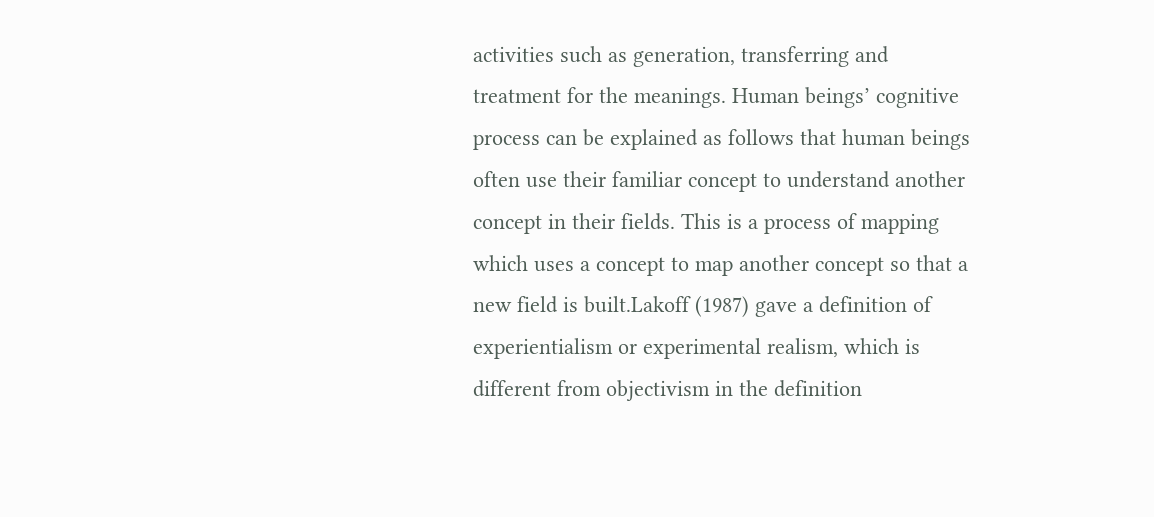activities such as generation, transferring and treatment for the meanings. Human beings’ cognitive process can be explained as follows that human beings often use their familiar concept to understand another concept in their fields. This is a process of mapping which uses a concept to map another concept so that a new field is built.Lakoff (1987) gave a definition of experientialism or experimental realism, which is different from objectivism in the definition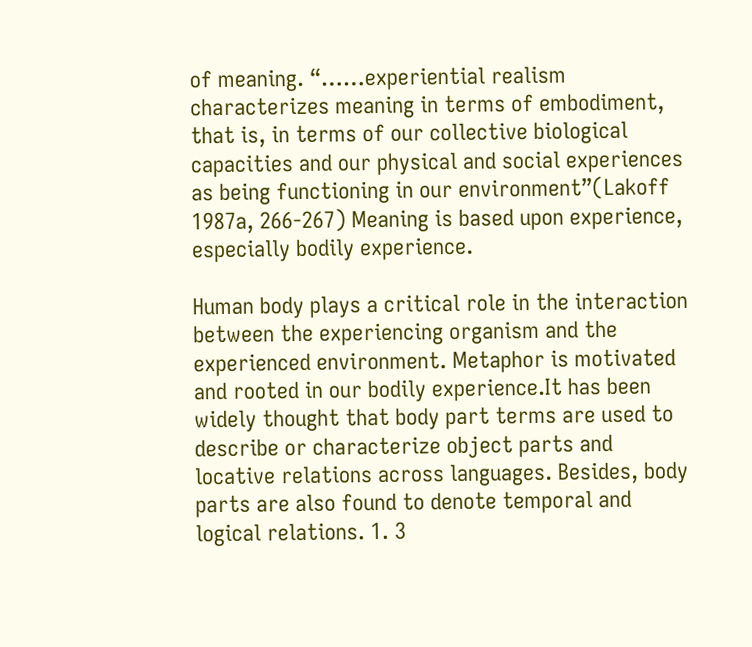of meaning. “……experiential realism characterizes meaning in terms of embodiment, that is, in terms of our collective biological capacities and our physical and social experiences as being functioning in our environment”(Lakoff 1987a, 266-267) Meaning is based upon experience, especially bodily experience.

Human body plays a critical role in the interaction between the experiencing organism and the experienced environment. Metaphor is motivated and rooted in our bodily experience.It has been widely thought that body part terms are used to describe or characterize object parts and locative relations across languages. Besides, body parts are also found to denote temporal and logical relations. 1. 3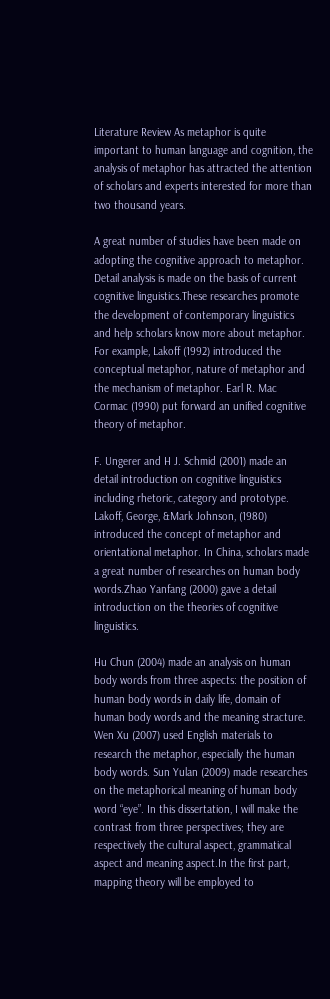Literature Review As metaphor is quite important to human language and cognition, the analysis of metaphor has attracted the attention of scholars and experts interested for more than two thousand years.

A great number of studies have been made on adopting the cognitive approach to metaphor. Detail analysis is made on the basis of current cognitive linguistics.These researches promote the development of contemporary linguistics and help scholars know more about metaphor. For example, Lakoff (1992) introduced the conceptual metaphor, nature of metaphor and the mechanism of metaphor. Earl R. Mac Cormac (1990) put forward an unified cognitive theory of metaphor.

F. Ungerer and H J. Schmid (2001) made an detail introduction on cognitive linguistics including rhetoric, category and prototype. Lakoff, George, &Mark Johnson, (1980) introduced the concept of metaphor and orientational metaphor. In China, scholars made a great number of researches on human body words.Zhao Yanfang (2000) gave a detail introduction on the theories of cognitive linguistics.

Hu Chun (2004) made an analysis on human body words from three aspects: the position of human body words in daily life, domain of human body words and the meaning stracture. Wen Xu (2007) used English materials to research the metaphor, especially the human body words. Sun Yulan (2009) made researches on the metaphorical meaning of human body word “eye”. In this dissertation, I will make the contrast from three perspectives; they are respectively the cultural aspect, grammatical aspect and meaning aspect.In the first part, mapping theory will be employed to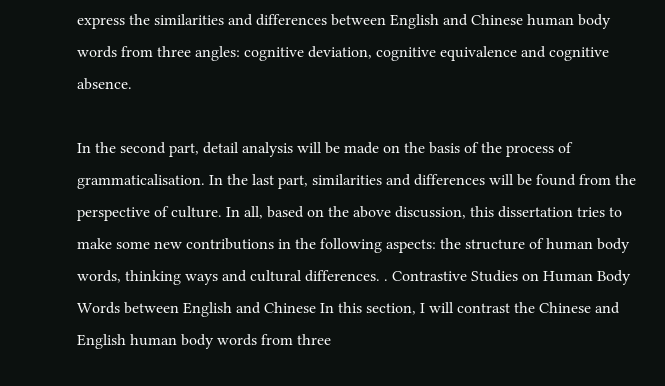express the similarities and differences between English and Chinese human body words from three angles: cognitive deviation, cognitive equivalence and cognitive absence.

In the second part, detail analysis will be made on the basis of the process of grammaticalisation. In the last part, similarities and differences will be found from the perspective of culture. In all, based on the above discussion, this dissertation tries to make some new contributions in the following aspects: the structure of human body words, thinking ways and cultural differences. . Contrastive Studies on Human Body Words between English and Chinese In this section, I will contrast the Chinese and English human body words from three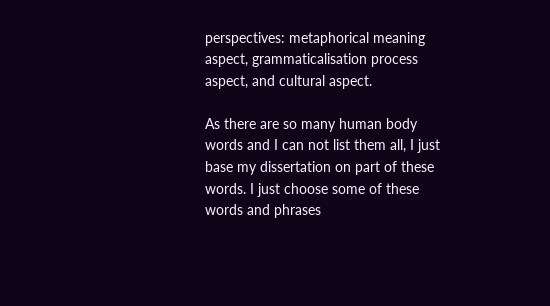perspectives: metaphorical meaning aspect, grammaticalisation process aspect, and cultural aspect.

As there are so many human body words and I can not list them all, I just base my dissertation on part of these words. I just choose some of these words and phrases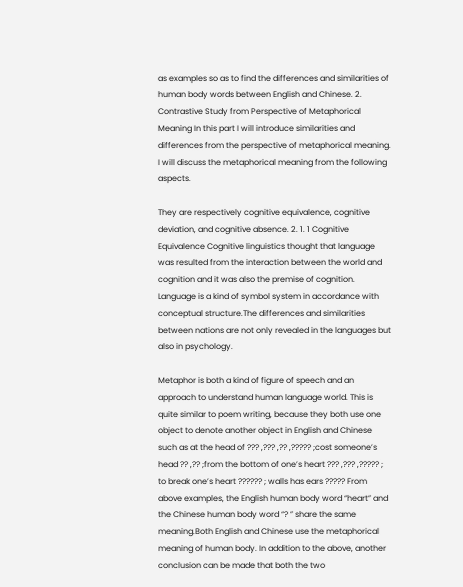as examples so as to find the differences and similarities of human body words between English and Chinese. 2. Contrastive Study from Perspective of Metaphorical Meaning In this part I will introduce similarities and differences from the perspective of metaphorical meaning. I will discuss the metaphorical meaning from the following aspects.

They are respectively cognitive equivalence, cognitive deviation, and cognitive absence. 2. 1. 1 Cognitive Equivalence Cognitive linguistics thought that language was resulted from the interaction between the world and cognition and it was also the premise of cognition. Language is a kind of symbol system in accordance with conceptual structure.The differences and similarities between nations are not only revealed in the languages but also in psychology.

Metaphor is both a kind of figure of speech and an approach to understand human language world. This is quite similar to poem writing, because they both use one object to denote another object in English and Chinese such as at the head of ??? ,??? ,?? ,????? ;cost someone’s head ?? ,?? ;from the bottom of one’s heart ??? ,??? ,????? ; to break one’s heart ?????? ; walls has ears ????? From above examples, the English human body word “heart” and the Chinese human body word “? ” share the same meaning.Both English and Chinese use the metaphorical meaning of human body. In addition to the above, another conclusion can be made that both the two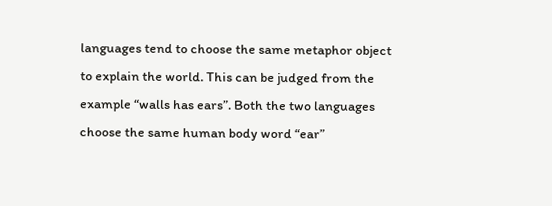languages tend to choose the same metaphor object to explain the world. This can be judged from the example “walls has ears”. Both the two languages choose the same human body word “ear”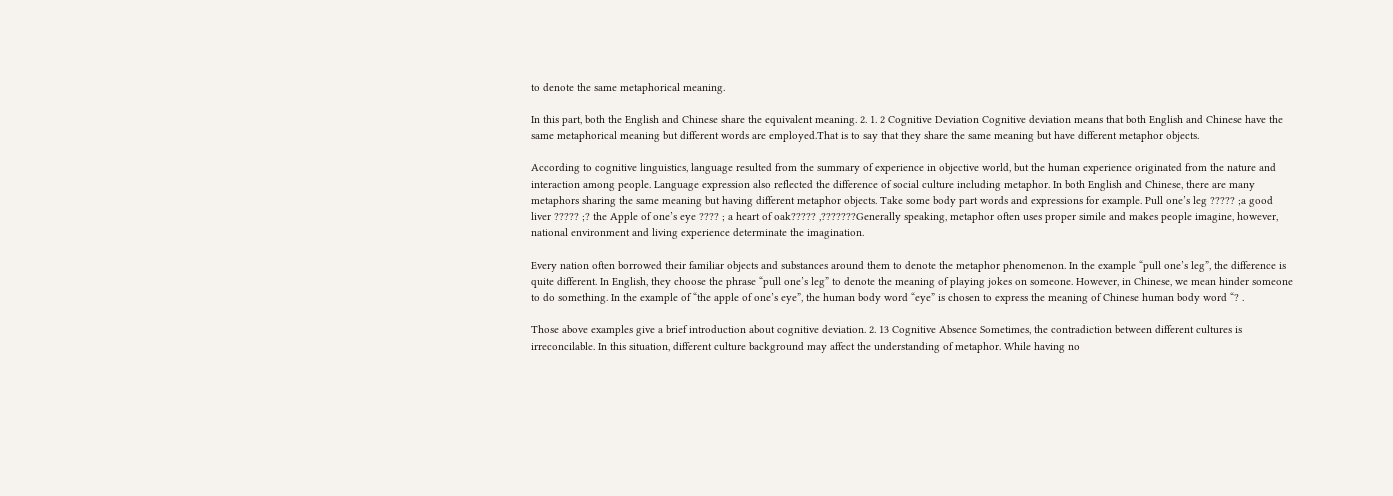to denote the same metaphorical meaning.

In this part, both the English and Chinese share the equivalent meaning. 2. 1. 2 Cognitive Deviation Cognitive deviation means that both English and Chinese have the same metaphorical meaning but different words are employed.That is to say that they share the same meaning but have different metaphor objects.

According to cognitive linguistics, language resulted from the summary of experience in objective world, but the human experience originated from the nature and interaction among people. Language expression also reflected the difference of social culture including metaphor. In both English and Chinese, there are many metaphors sharing the same meaning but having different metaphor objects. Take some body part words and expressions for example. Pull one’s leg ????? ;a good liver ????? ;? the Apple of one’s eye ???? ; a heart of oak????? ,???????Generally speaking, metaphor often uses proper simile and makes people imagine, however, national environment and living experience determinate the imagination.

Every nation often borrowed their familiar objects and substances around them to denote the metaphor phenomenon. In the example “pull one’s leg”, the difference is quite different. In English, they choose the phrase “pull one’s leg” to denote the meaning of playing jokes on someone. However, in Chinese, we mean hinder someone to do something. In the example of “the apple of one’s eye”, the human body word “eye” is chosen to express the meaning of Chinese human body word “? .

Those above examples give a brief introduction about cognitive deviation. 2. 13 Cognitive Absence Sometimes, the contradiction between different cultures is irreconcilable. In this situation, different culture background may affect the understanding of metaphor. While having no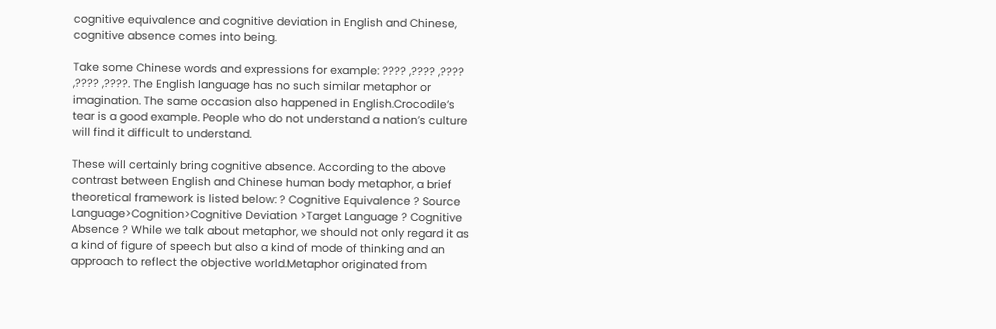cognitive equivalence and cognitive deviation in English and Chinese, cognitive absence comes into being.

Take some Chinese words and expressions for example: ???? ,???? ,???? ,???? ,????. The English language has no such similar metaphor or imagination. The same occasion also happened in English.Crocodile’s tear is a good example. People who do not understand a nation’s culture will find it difficult to understand.

These will certainly bring cognitive absence. According to the above contrast between English and Chinese human body metaphor, a brief theoretical framework is listed below: ? Cognitive Equivalence ? Source Language>Cognition>Cognitive Deviation >Target Language ? Cognitive Absence ? While we talk about metaphor, we should not only regard it as a kind of figure of speech but also a kind of mode of thinking and an approach to reflect the objective world.Metaphor originated from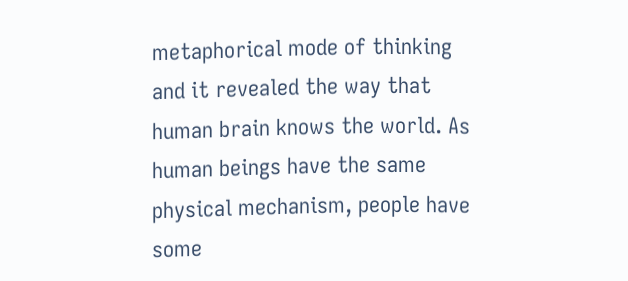metaphorical mode of thinking and it revealed the way that human brain knows the world. As human beings have the same physical mechanism, people have some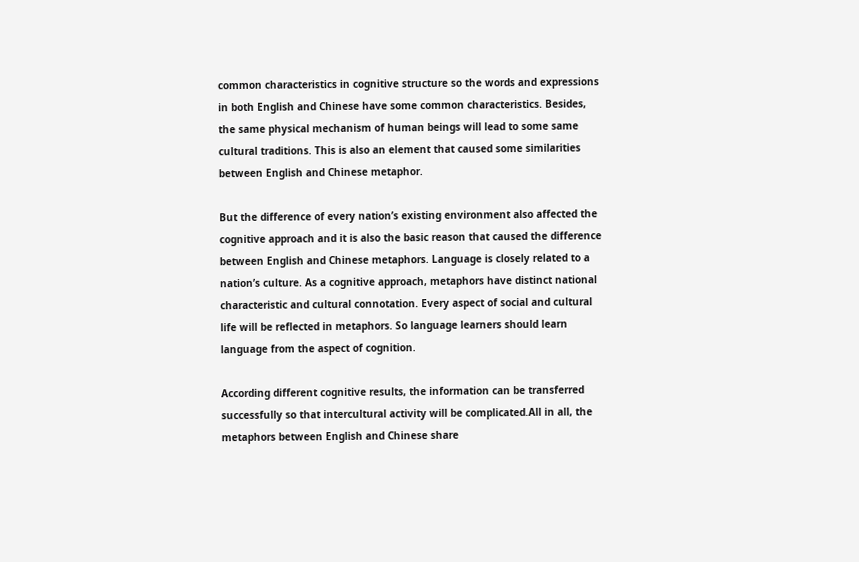common characteristics in cognitive structure so the words and expressions in both English and Chinese have some common characteristics. Besides, the same physical mechanism of human beings will lead to some same cultural traditions. This is also an element that caused some similarities between English and Chinese metaphor.

But the difference of every nation’s existing environment also affected the cognitive approach and it is also the basic reason that caused the difference between English and Chinese metaphors. Language is closely related to a nation’s culture. As a cognitive approach, metaphors have distinct national characteristic and cultural connotation. Every aspect of social and cultural life will be reflected in metaphors. So language learners should learn language from the aspect of cognition.

According different cognitive results, the information can be transferred successfully so that intercultural activity will be complicated.All in all, the metaphors between English and Chinese share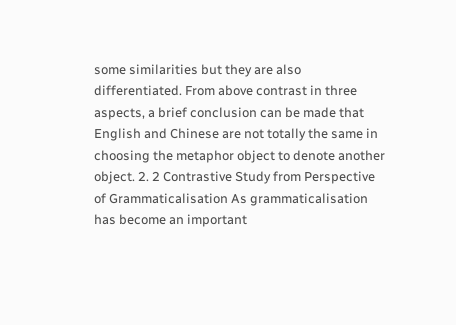some similarities but they are also differentiated. From above contrast in three aspects, a brief conclusion can be made that English and Chinese are not totally the same in choosing the metaphor object to denote another object. 2. 2 Contrastive Study from Perspective of Grammaticalisation As grammaticalisation has become an important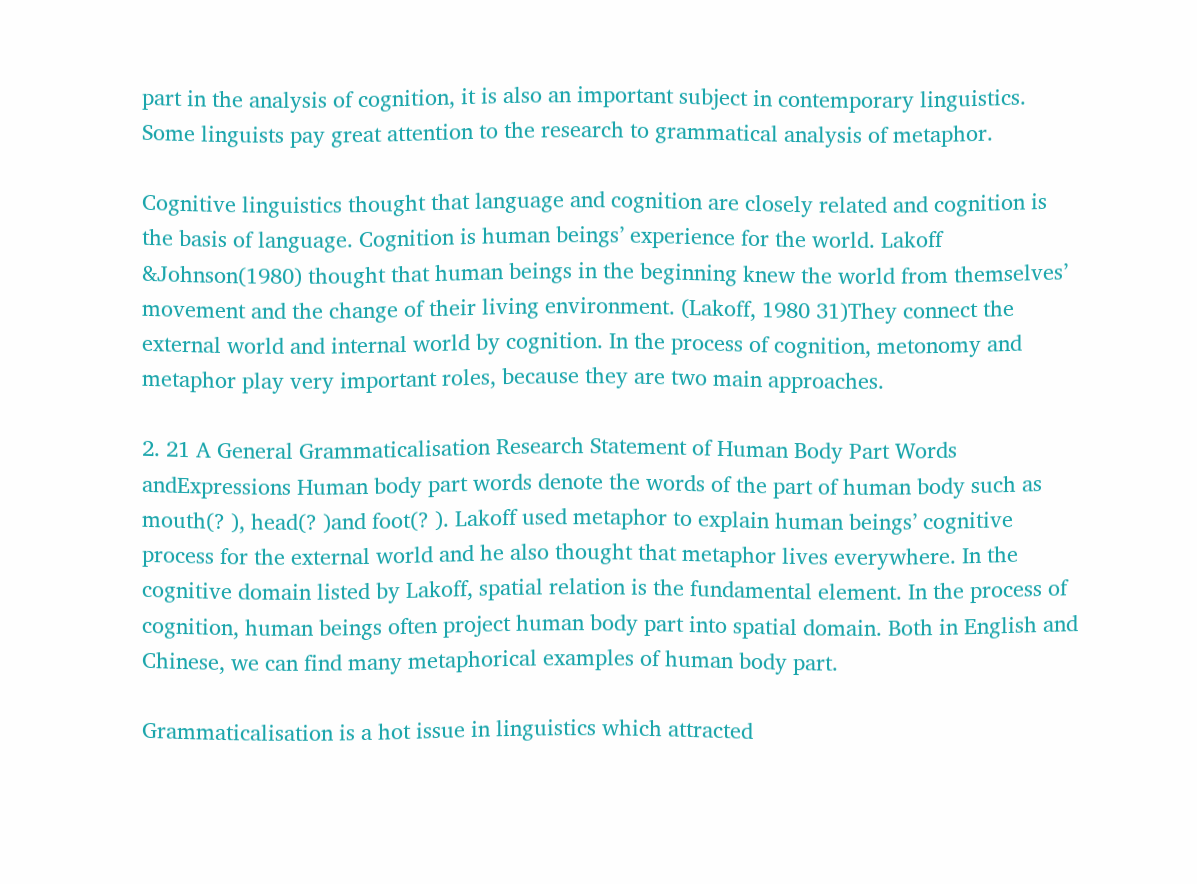part in the analysis of cognition, it is also an important subject in contemporary linguistics. Some linguists pay great attention to the research to grammatical analysis of metaphor.

Cognitive linguistics thought that language and cognition are closely related and cognition is the basis of language. Cognition is human beings’ experience for the world. Lakoff &Johnson(1980) thought that human beings in the beginning knew the world from themselves’ movement and the change of their living environment. (Lakoff, 1980 31)They connect the external world and internal world by cognition. In the process of cognition, metonomy and metaphor play very important roles, because they are two main approaches.

2. 21 A General Grammaticalisation Research Statement of Human Body Part Words andExpressions Human body part words denote the words of the part of human body such as mouth(? ), head(? )and foot(? ). Lakoff used metaphor to explain human beings’ cognitive process for the external world and he also thought that metaphor lives everywhere. In the cognitive domain listed by Lakoff, spatial relation is the fundamental element. In the process of cognition, human beings often project human body part into spatial domain. Both in English and Chinese, we can find many metaphorical examples of human body part.

Grammaticalisation is a hot issue in linguistics which attracted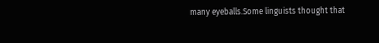many eyeballs.Some linguists thought that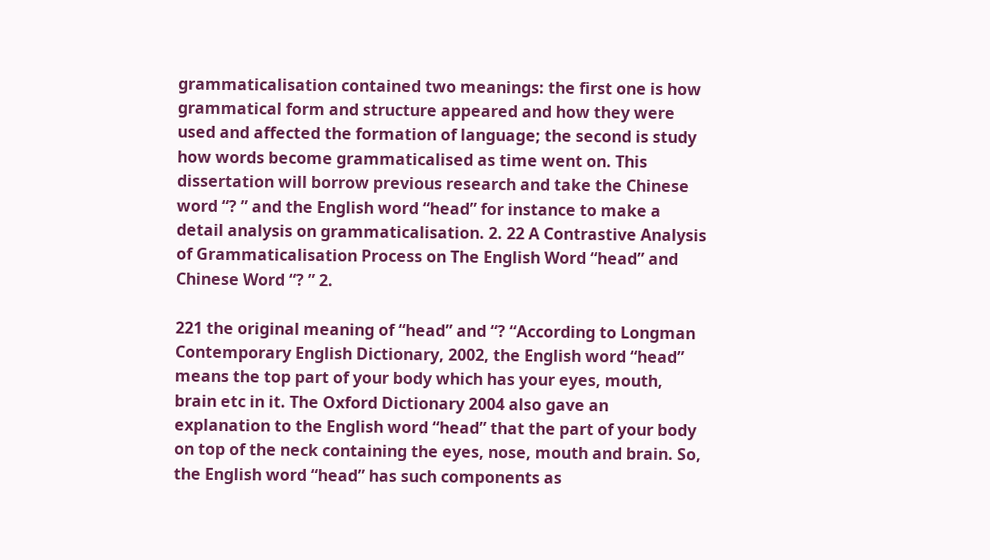grammaticalisation contained two meanings: the first one is how grammatical form and structure appeared and how they were used and affected the formation of language; the second is study how words become grammaticalised as time went on. This dissertation will borrow previous research and take the Chinese word “? ” and the English word “head” for instance to make a detail analysis on grammaticalisation. 2. 22 A Contrastive Analysis of Grammaticalisation Process on The English Word “head” and Chinese Word “? ” 2.

221 the original meaning of “head” and “? “According to Longman Contemporary English Dictionary, 2002, the English word “head” means the top part of your body which has your eyes, mouth, brain etc in it. The Oxford Dictionary 2004 also gave an explanation to the English word “head” that the part of your body on top of the neck containing the eyes, nose, mouth and brain. So, the English word “head” has such components as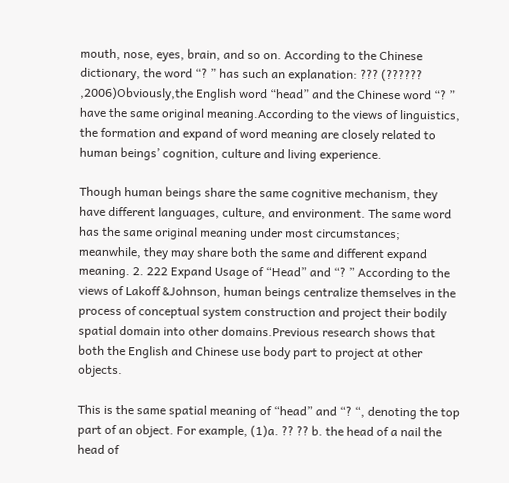mouth, nose, eyes, brain, and so on. According to the Chinese dictionary, the word “? ” has such an explanation: ??? (?????? ,2006)Obviously,the English word “head” and the Chinese word “? ” have the same original meaning.According to the views of linguistics, the formation and expand of word meaning are closely related to human beings’ cognition, culture and living experience.

Though human beings share the same cognitive mechanism, they have different languages, culture, and environment. The same word has the same original meaning under most circumstances; meanwhile, they may share both the same and different expand meaning. 2. 222 Expand Usage of “Head” and “? ” According to the views of Lakoff &Johnson, human beings centralize themselves in the process of conceptual system construction and project their bodily spatial domain into other domains.Previous research shows that both the English and Chinese use body part to project at other objects.

This is the same spatial meaning of “head” and “? “, denoting the top part of an object. For example, (1)a. ?? ?? b. the head of a nail the head of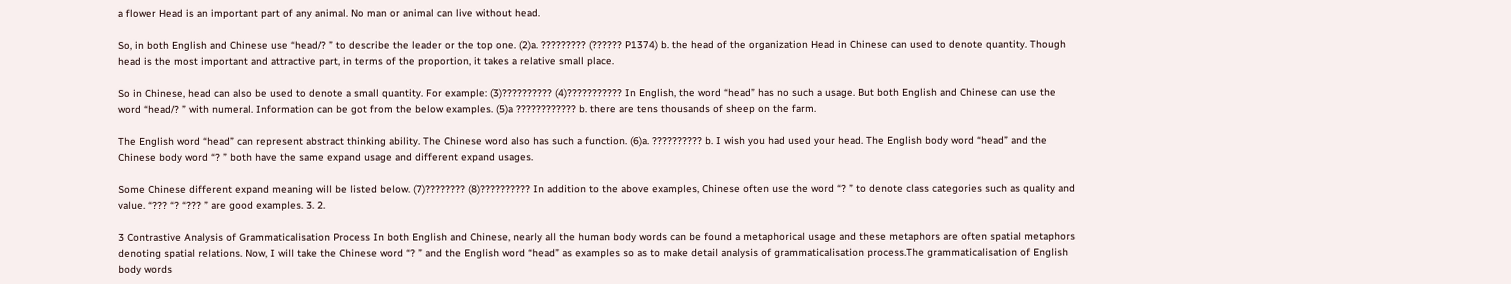a flower Head is an important part of any animal. No man or animal can live without head.

So, in both English and Chinese use “head/? ” to describe the leader or the top one. (2)a. ????????? (?????? P1374) b. the head of the organization Head in Chinese can used to denote quantity. Though head is the most important and attractive part, in terms of the proportion, it takes a relative small place.

So in Chinese, head can also be used to denote a small quantity. For example: (3)?????????? (4)??????????? In English, the word “head” has no such a usage. But both English and Chinese can use the word “head/? ” with numeral. Information can be got from the below examples. (5)a ???????????? b. there are tens thousands of sheep on the farm.

The English word “head” can represent abstract thinking ability. The Chinese word also has such a function. (6)a. ?????????? b. I wish you had used your head. The English body word “head” and the Chinese body word “? ” both have the same expand usage and different expand usages.

Some Chinese different expand meaning will be listed below. (7)???????? (8)?????????? In addition to the above examples, Chinese often use the word “? ” to denote class categories such as quality and value. “??? “? “??? ” are good examples. 3. 2.

3 Contrastive Analysis of Grammaticalisation Process In both English and Chinese, nearly all the human body words can be found a metaphorical usage and these metaphors are often spatial metaphors denoting spatial relations. Now, I will take the Chinese word “? ” and the English word “head” as examples so as to make detail analysis of grammaticalisation process.The grammaticalisation of English body words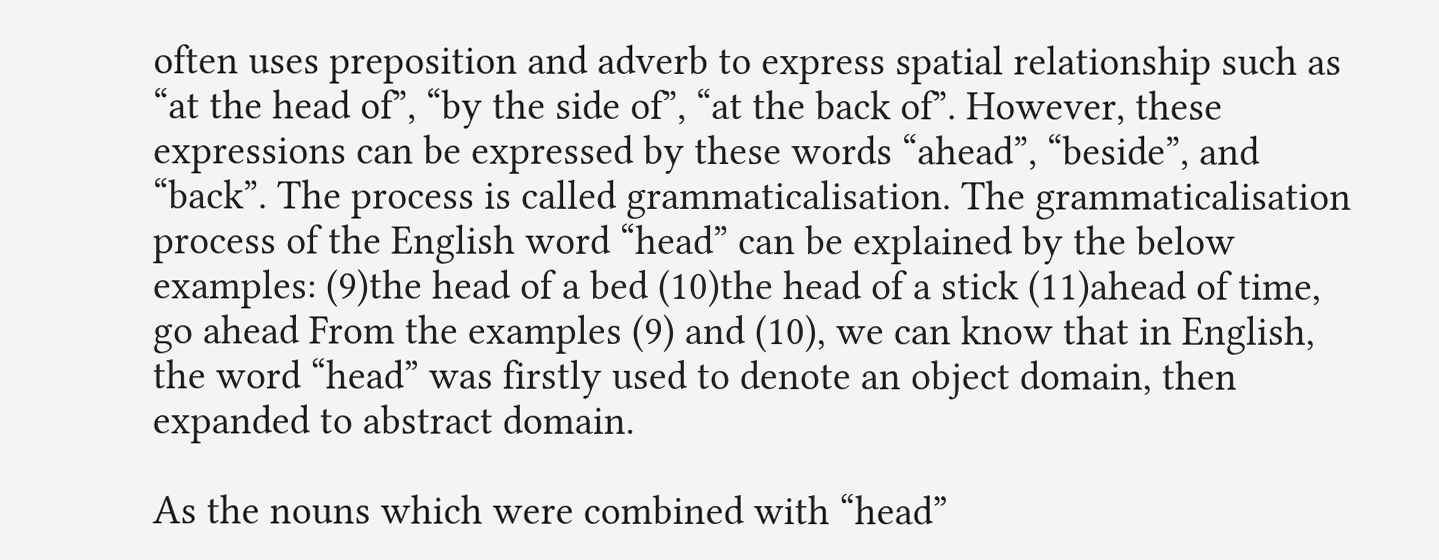often uses preposition and adverb to express spatial relationship such as “at the head of”, “by the side of”, “at the back of”. However, these expressions can be expressed by these words “ahead”, “beside”, and “back”. The process is called grammaticalisation. The grammaticalisation process of the English word “head” can be explained by the below examples: (9)the head of a bed (10)the head of a stick (11)ahead of time, go ahead From the examples (9) and (10), we can know that in English, the word “head” was firstly used to denote an object domain, then expanded to abstract domain.

As the nouns which were combined with “head”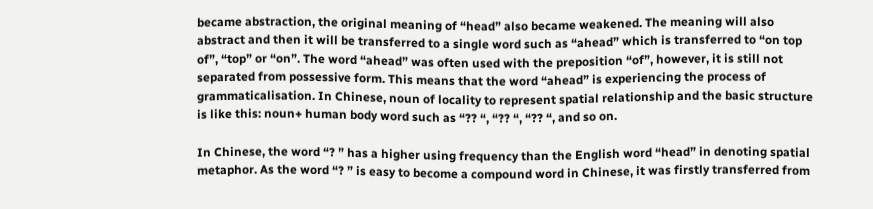became abstraction, the original meaning of “head” also became weakened. The meaning will also abstract and then it will be transferred to a single word such as “ahead” which is transferred to “on top of”, “top” or “on”. The word “ahead” was often used with the preposition “of”, however, it is still not separated from possessive form. This means that the word “ahead” is experiencing the process of grammaticalisation. In Chinese, noun of locality to represent spatial relationship and the basic structure is like this: noun+ human body word such as “?? “, “?? “, “?? “, and so on.

In Chinese, the word “? ” has a higher using frequency than the English word “head” in denoting spatial metaphor. As the word “? ” is easy to become a compound word in Chinese, it was firstly transferred from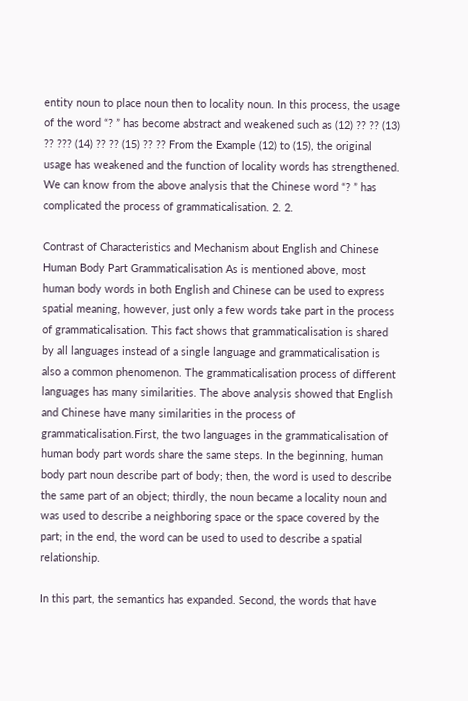entity noun to place noun then to locality noun. In this process, the usage of the word “? ” has become abstract and weakened such as (12) ?? ?? (13) ?? ??? (14) ?? ?? (15) ?? ?? From the Example (12) to (15), the original usage has weakened and the function of locality words has strengthened. We can know from the above analysis that the Chinese word “? ” has complicated the process of grammaticalisation. 2. 2.

Contrast of Characteristics and Mechanism about English and Chinese Human Body Part Grammaticalisation As is mentioned above, most human body words in both English and Chinese can be used to express spatial meaning, however, just only a few words take part in the process of grammaticalisation. This fact shows that grammaticalisation is shared by all languages instead of a single language and grammaticalisation is also a common phenomenon. The grammaticalisation process of different languages has many similarities. The above analysis showed that English and Chinese have many similarities in the process of grammaticalisation.First, the two languages in the grammaticalisation of human body part words share the same steps. In the beginning, human body part noun describe part of body; then, the word is used to describe the same part of an object; thirdly, the noun became a locality noun and was used to describe a neighboring space or the space covered by the part; in the end, the word can be used to used to describe a spatial relationship.

In this part, the semantics has expanded. Second, the words that have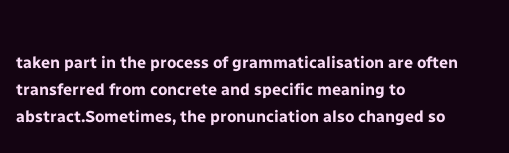taken part in the process of grammaticalisation are often transferred from concrete and specific meaning to abstract.Sometimes, the pronunciation also changed so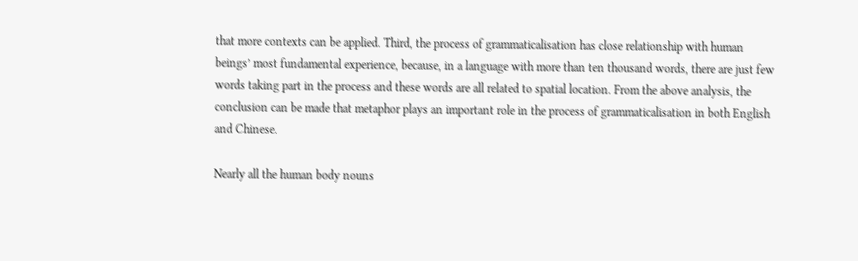that more contexts can be applied. Third, the process of grammaticalisation has close relationship with human beings’ most fundamental experience, because, in a language with more than ten thousand words, there are just few words taking part in the process and these words are all related to spatial location. From the above analysis, the conclusion can be made that metaphor plays an important role in the process of grammaticalisation in both English and Chinese.

Nearly all the human body nouns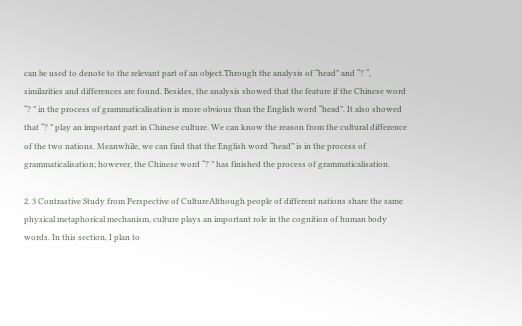can be used to denote to the relevant part of an object.Through the analysis of “head” and “? “, similarities and differences are found. Besides, the analysis showed that the feature if the Chinese word “? ” in the process of grammaticalisation is more obvious than the English word “head”. It also showed that “? ” play an important part in Chinese culture. We can know the reason from the cultural difference of the two nations. Meanwhile, we can find that the English word “head” is in the process of grammaticalisation; however, the Chinese word “? ” has finished the process of grammaticalisation.

2. 3 Contrastive Study from Perspective of CultureAlthough people of different nations share the same physical metaphorical mechanism, culture plays an important role in the cognition of human body words. In this section, I plan to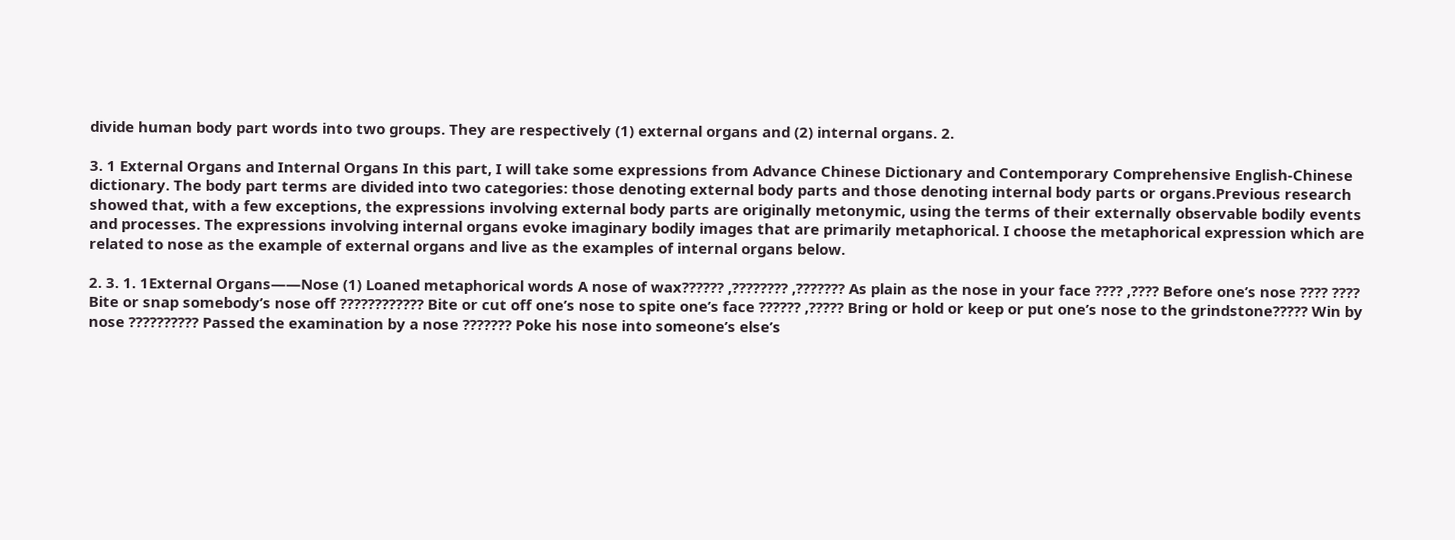divide human body part words into two groups. They are respectively (1) external organs and (2) internal organs. 2.

3. 1 External Organs and Internal Organs In this part, I will take some expressions from Advance Chinese Dictionary and Contemporary Comprehensive English-Chinese dictionary. The body part terms are divided into two categories: those denoting external body parts and those denoting internal body parts or organs.Previous research showed that, with a few exceptions, the expressions involving external body parts are originally metonymic, using the terms of their externally observable bodily events and processes. The expressions involving internal organs evoke imaginary bodily images that are primarily metaphorical. I choose the metaphorical expression which are related to nose as the example of external organs and live as the examples of internal organs below.

2. 3. 1. 1External Organs——Nose (1) Loaned metaphorical words A nose of wax?????? ,???????? ,??????? As plain as the nose in your face ???? ,???? Before one’s nose ???? ???? Bite or snap somebody’s nose off ???????????? Bite or cut off one’s nose to spite one’s face ?????? ,????? Bring or hold or keep or put one’s nose to the grindstone????? Win by nose ?????????? Passed the examination by a nose ??????? Poke his nose into someone’s else’s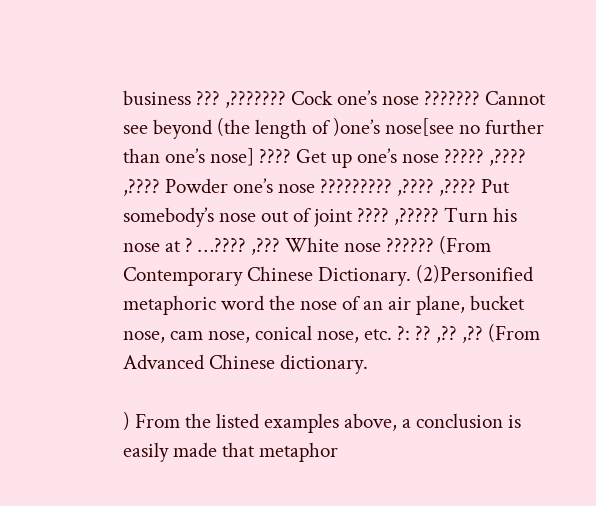business ??? ,??????? Cock one’s nose ??????? Cannot see beyond (the length of )one’s nose[see no further than one’s nose] ???? Get up one’s nose ????? ,???? ,???? Powder one’s nose ????????? ,???? ,???? Put somebody’s nose out of joint ???? ,????? Turn his nose at ? …???? ,??? White nose ?????? (From Contemporary Chinese Dictionary. (2)Personified metaphoric word the nose of an air plane, bucket nose, cam nose, conical nose, etc. ?: ?? ,?? ,?? (From Advanced Chinese dictionary.

) From the listed examples above, a conclusion is easily made that metaphor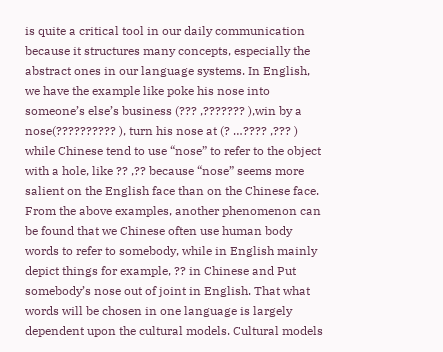is quite a critical tool in our daily communication because it structures many concepts, especially the abstract ones in our language systems. In English, we have the example like poke his nose into someone’s else’s business (??? ,??????? ),win by a nose(?????????? ), turn his nose at (? …???? ,??? ) while Chinese tend to use “nose” to refer to the object with a hole, like ?? ,?? because “nose” seems more salient on the English face than on the Chinese face. From the above examples, another phenomenon can be found that we Chinese often use human body words to refer to somebody, while in English mainly depict things for example, ?? in Chinese and Put somebody’s nose out of joint in English. That what words will be chosen in one language is largely dependent upon the cultural models. Cultural models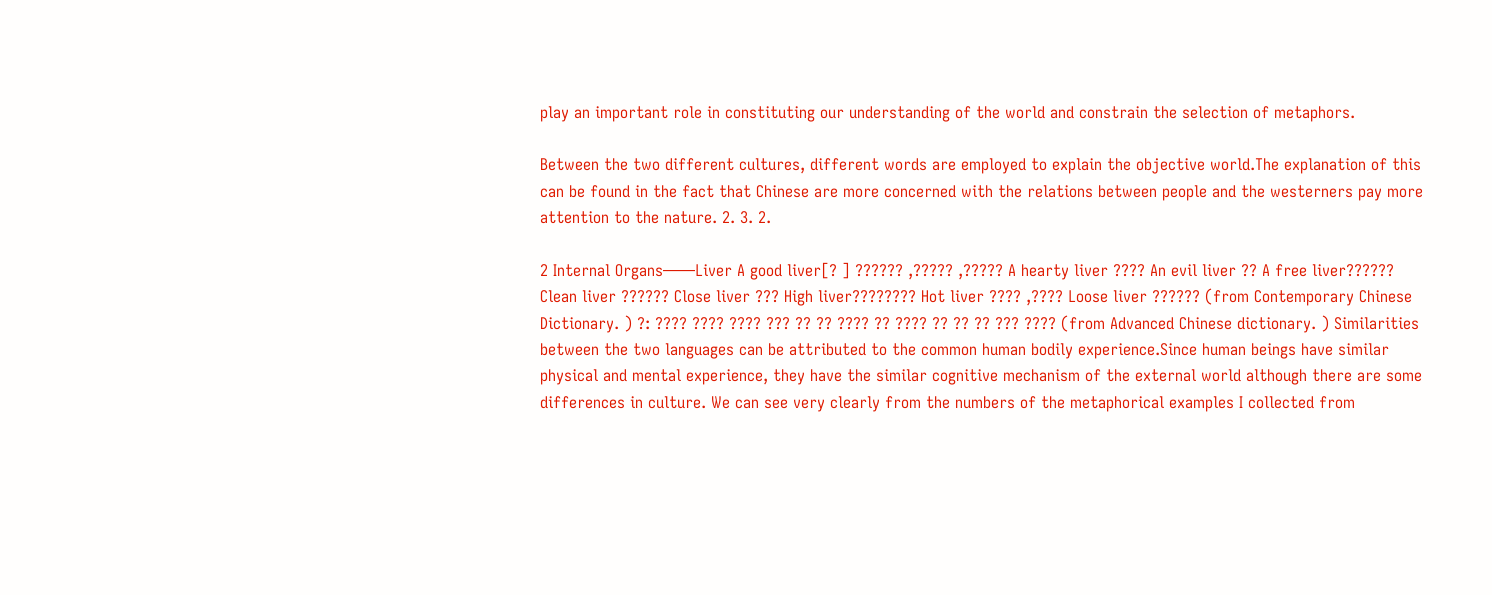play an important role in constituting our understanding of the world and constrain the selection of metaphors.

Between the two different cultures, different words are employed to explain the objective world.The explanation of this can be found in the fact that Chinese are more concerned with the relations between people and the westerners pay more attention to the nature. 2. 3. 2.

2 Internal Organs——Liver A good liver[? ] ?????? ,????? ,????? A hearty liver ???? An evil liver ?? A free liver?????? Clean liver ?????? Close liver ??? High liver???????? Hot liver ???? ,???? Loose liver ?????? (from Contemporary Chinese Dictionary. ) ?: ???? ???? ???? ??? ?? ?? ???? ?? ???? ?? ?? ?? ??? ???? (from Advanced Chinese dictionary. ) Similarities between the two languages can be attributed to the common human bodily experience.Since human beings have similar physical and mental experience, they have the similar cognitive mechanism of the external world although there are some differences in culture. We can see very clearly from the numbers of the metaphorical examples I collected from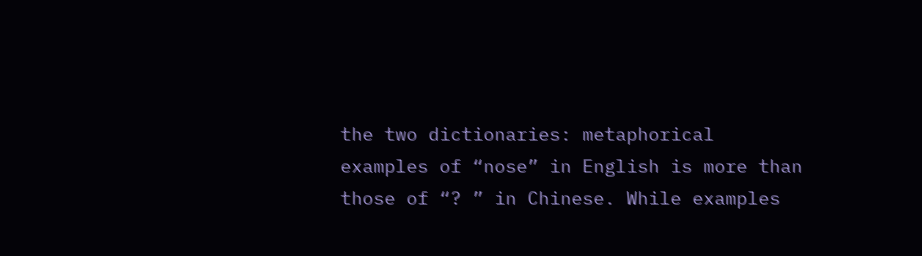the two dictionaries: metaphorical examples of “nose” in English is more than those of “? ” in Chinese. While examples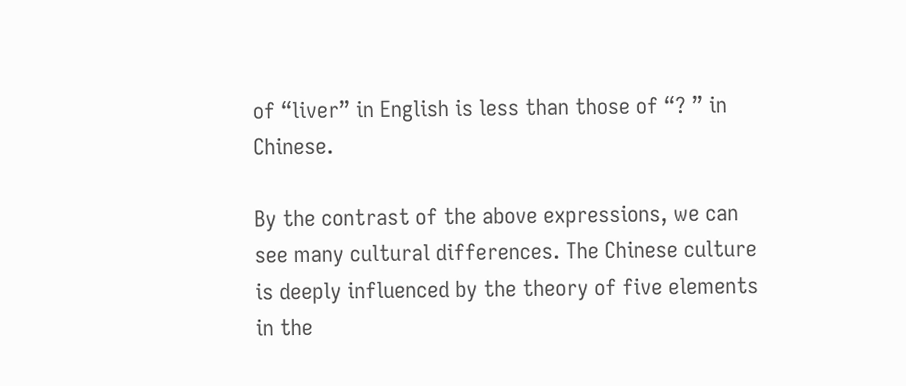of “liver” in English is less than those of “? ” in Chinese.

By the contrast of the above expressions, we can see many cultural differences. The Chinese culture is deeply influenced by the theory of five elements in the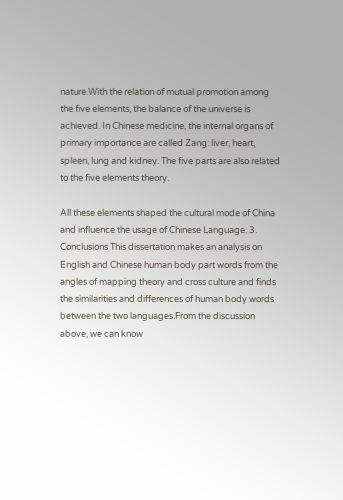nature.With the relation of mutual promotion among the five elements, the balance of the universe is achieved. In Chinese medicine, the internal organs of primary importance are called Zang: liver, heart, spleen, lung and kidney. The five parts are also related to the five elements theory.

All these elements shaped the cultural mode of China and influence the usage of Chinese Language. 3. Conclusions This dissertation makes an analysis on English and Chinese human body part words from the angles of mapping theory and cross culture and finds the similarities and differences of human body words between the two languages.From the discussion above, we can know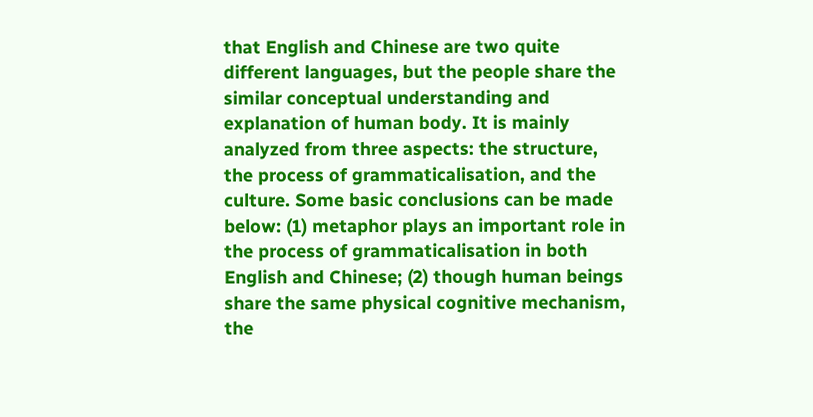that English and Chinese are two quite different languages, but the people share the similar conceptual understanding and explanation of human body. It is mainly analyzed from three aspects: the structure, the process of grammaticalisation, and the culture. Some basic conclusions can be made below: (1) metaphor plays an important role in the process of grammaticalisation in both English and Chinese; (2) though human beings share the same physical cognitive mechanism, the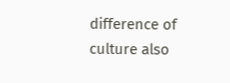difference of culture also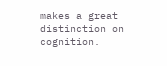makes a great distinction on cognition.